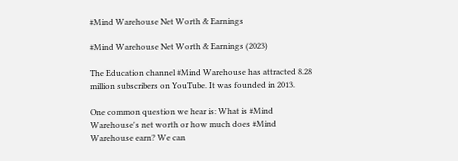#Mind Warehouse Net Worth & Earnings

#Mind Warehouse Net Worth & Earnings (2023)

The Education channel #Mind Warehouse has attracted 8.28 million subscribers on YouTube. It was founded in 2013.

One common question we hear is: What is #Mind Warehouse's net worth or how much does #Mind Warehouse earn? We can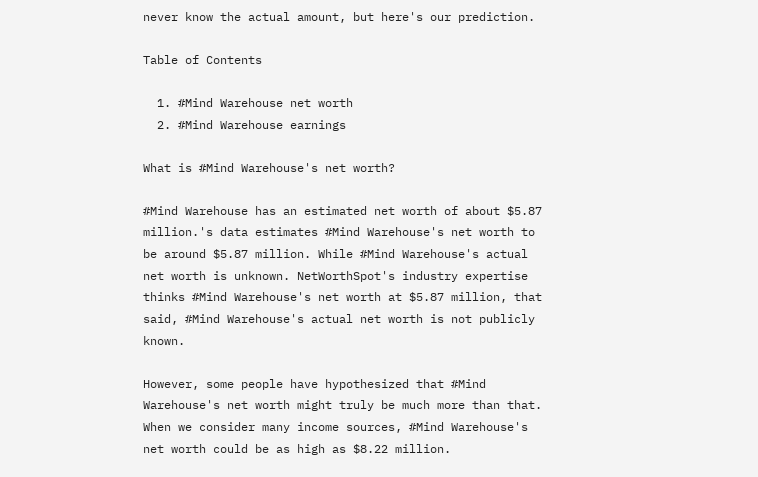never know the actual amount, but here's our prediction.

Table of Contents

  1. #Mind Warehouse net worth
  2. #Mind Warehouse earnings

What is #Mind Warehouse's net worth?

#Mind Warehouse has an estimated net worth of about $5.87 million.'s data estimates #Mind Warehouse's net worth to be around $5.87 million. While #Mind Warehouse's actual net worth is unknown. NetWorthSpot's industry expertise thinks #Mind Warehouse's net worth at $5.87 million, that said, #Mind Warehouse's actual net worth is not publicly known.

However, some people have hypothesized that #Mind Warehouse's net worth might truly be much more than that. When we consider many income sources, #Mind Warehouse's net worth could be as high as $8.22 million.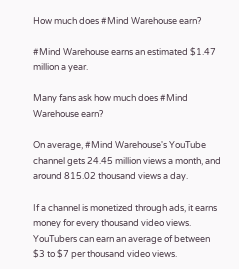How much does #Mind Warehouse earn?

#Mind Warehouse earns an estimated $1.47 million a year.

Many fans ask how much does #Mind Warehouse earn?

On average, #Mind Warehouse's YouTube channel gets 24.45 million views a month, and around 815.02 thousand views a day.

If a channel is monetized through ads, it earns money for every thousand video views. YouTubers can earn an average of between $3 to $7 per thousand video views.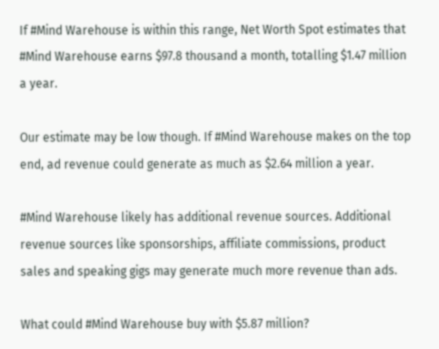If #Mind Warehouse is within this range, Net Worth Spot estimates that #Mind Warehouse earns $97.8 thousand a month, totalling $1.47 million a year.

Our estimate may be low though. If #Mind Warehouse makes on the top end, ad revenue could generate as much as $2.64 million a year.

#Mind Warehouse likely has additional revenue sources. Additional revenue sources like sponsorships, affiliate commissions, product sales and speaking gigs may generate much more revenue than ads.

What could #Mind Warehouse buy with $5.87 million?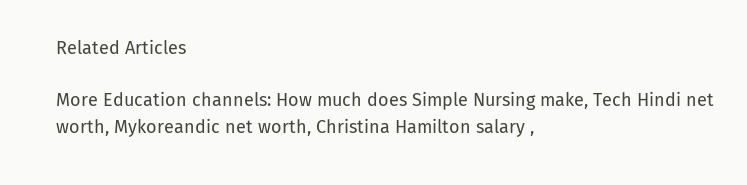Related Articles

More Education channels: How much does Simple Nursing make, Tech Hindi net worth, Mykoreandic net worth, Christina Hamilton salary ,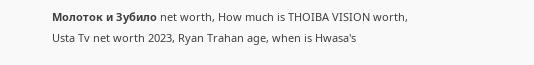Молоток и Зубило net worth, How much is THOIBA VISION worth, Usta Tv net worth 2023, Ryan Trahan age, when is Hwasa's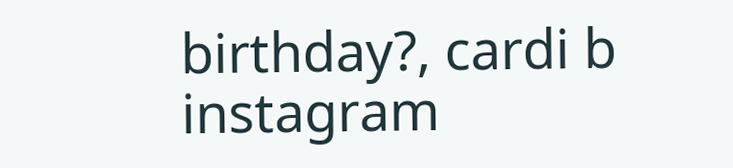birthday?, cardi b instagram